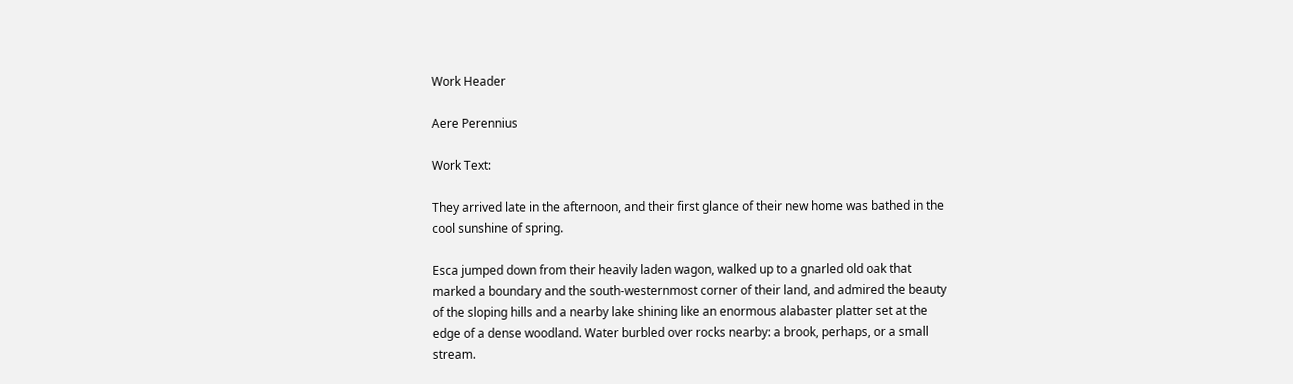Work Header

Aere Perennius

Work Text:

They arrived late in the afternoon, and their first glance of their new home was bathed in the cool sunshine of spring.

Esca jumped down from their heavily laden wagon, walked up to a gnarled old oak that marked a boundary and the south-westernmost corner of their land, and admired the beauty of the sloping hills and a nearby lake shining like an enormous alabaster platter set at the edge of a dense woodland. Water burbled over rocks nearby: a brook, perhaps, or a small stream.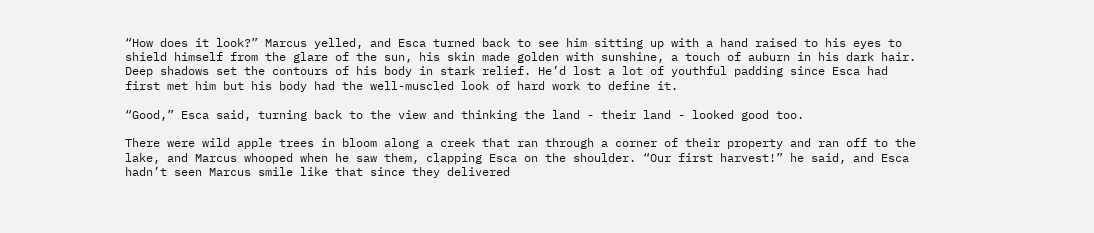“How does it look?” Marcus yelled, and Esca turned back to see him sitting up with a hand raised to his eyes to shield himself from the glare of the sun, his skin made golden with sunshine, a touch of auburn in his dark hair. Deep shadows set the contours of his body in stark relief. He’d lost a lot of youthful padding since Esca had first met him but his body had the well-muscled look of hard work to define it.

“Good,” Esca said, turning back to the view and thinking the land - their land - looked good too.

There were wild apple trees in bloom along a creek that ran through a corner of their property and ran off to the lake, and Marcus whooped when he saw them, clapping Esca on the shoulder. “Our first harvest!” he said, and Esca hadn’t seen Marcus smile like that since they delivered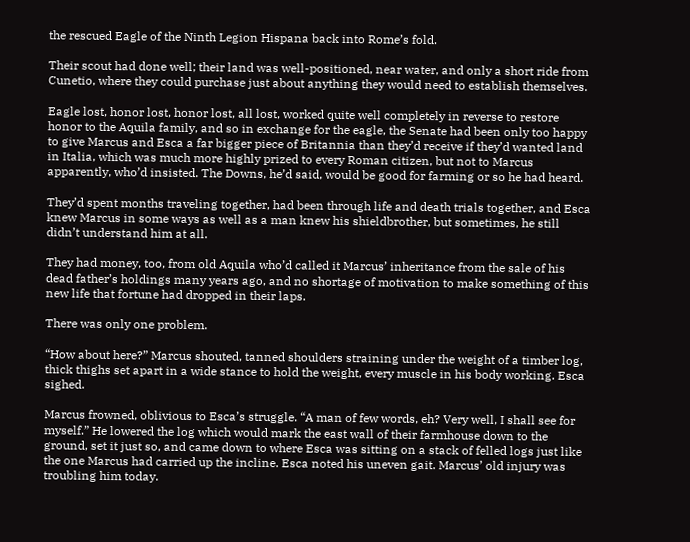the rescued Eagle of the Ninth Legion Hispana back into Rome’s fold.

Their scout had done well; their land was well-positioned, near water, and only a short ride from Cunetio, where they could purchase just about anything they would need to establish themselves.

Eagle lost, honor lost, honor lost, all lost, worked quite well completely in reverse to restore honor to the Aquila family, and so in exchange for the eagle, the Senate had been only too happy to give Marcus and Esca a far bigger piece of Britannia than they’d receive if they’d wanted land in Italia, which was much more highly prized to every Roman citizen, but not to Marcus apparently, who’d insisted. The Downs, he’d said, would be good for farming or so he had heard.

They’d spent months traveling together, had been through life and death trials together, and Esca knew Marcus in some ways as well as a man knew his shieldbrother, but sometimes, he still didn’t understand him at all.

They had money, too, from old Aquila who’d called it Marcus’ inheritance from the sale of his dead father’s holdings many years ago, and no shortage of motivation to make something of this new life that fortune had dropped in their laps.

There was only one problem.

“How about here?” Marcus shouted, tanned shoulders straining under the weight of a timber log, thick thighs set apart in a wide stance to hold the weight, every muscle in his body working. Esca sighed.

Marcus frowned, oblivious to Esca’s struggle. “A man of few words, eh? Very well, I shall see for myself.” He lowered the log which would mark the east wall of their farmhouse down to the ground, set it just so, and came down to where Esca was sitting on a stack of felled logs just like the one Marcus had carried up the incline. Esca noted his uneven gait. Marcus’ old injury was troubling him today.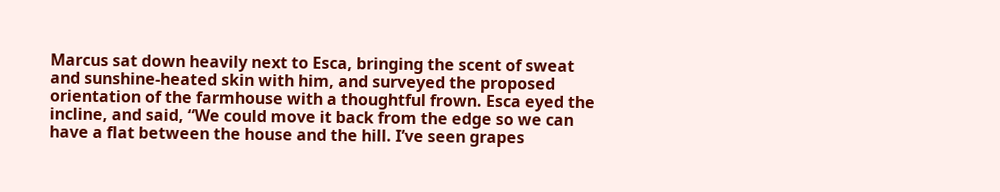Marcus sat down heavily next to Esca, bringing the scent of sweat and sunshine-heated skin with him, and surveyed the proposed orientation of the farmhouse with a thoughtful frown. Esca eyed the incline, and said, “We could move it back from the edge so we can have a flat between the house and the hill. I’ve seen grapes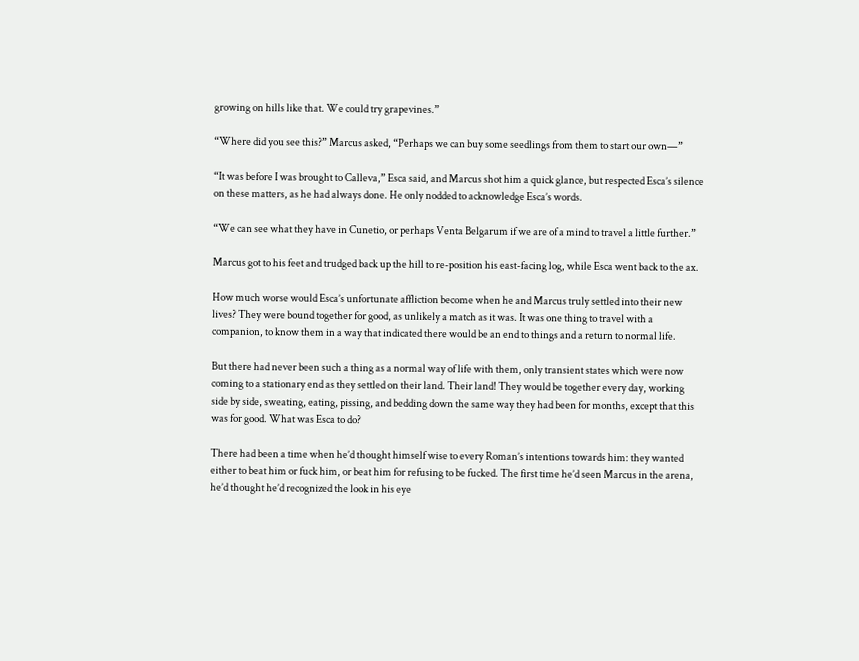growing on hills like that. We could try grapevines.”

“Where did you see this?” Marcus asked, “Perhaps we can buy some seedlings from them to start our own—”

“It was before I was brought to Calleva,” Esca said, and Marcus shot him a quick glance, but respected Esca’s silence on these matters, as he had always done. He only nodded to acknowledge Esca’s words.

“We can see what they have in Cunetio, or perhaps Venta Belgarum if we are of a mind to travel a little further.”

Marcus got to his feet and trudged back up the hill to re-position his east-facing log, while Esca went back to the ax.

How much worse would Esca’s unfortunate affliction become when he and Marcus truly settled into their new lives? They were bound together for good, as unlikely a match as it was. It was one thing to travel with a companion, to know them in a way that indicated there would be an end to things and a return to normal life.

But there had never been such a thing as a normal way of life with them, only transient states which were now coming to a stationary end as they settled on their land. Their land! They would be together every day, working side by side, sweating, eating, pissing, and bedding down the same way they had been for months, except that this was for good. What was Esca to do?

There had been a time when he’d thought himself wise to every Roman’s intentions towards him: they wanted either to beat him or fuck him, or beat him for refusing to be fucked. The first time he’d seen Marcus in the arena, he’d thought he’d recognized the look in his eye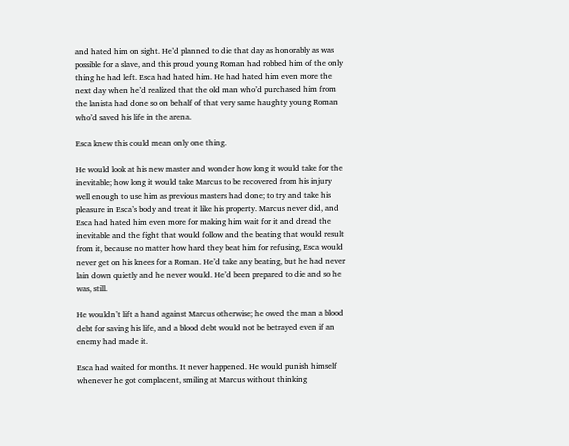and hated him on sight. He’d planned to die that day as honorably as was possible for a slave, and this proud young Roman had robbed him of the only thing he had left. Esca had hated him. He had hated him even more the next day when he’d realized that the old man who’d purchased him from the lanista had done so on behalf of that very same haughty young Roman who’d saved his life in the arena.

Esca knew this could mean only one thing.

He would look at his new master and wonder how long it would take for the inevitable; how long it would take Marcus to be recovered from his injury well enough to use him as previous masters had done; to try and take his pleasure in Esca’s body and treat it like his property. Marcus never did, and Esca had hated him even more for making him wait for it and dread the inevitable and the fight that would follow and the beating that would result from it, because no matter how hard they beat him for refusing, Esca would never get on his knees for a Roman. He’d take any beating, but he had never lain down quietly and he never would. He’d been prepared to die and so he was, still.

He wouldn’t lift a hand against Marcus otherwise; he owed the man a blood debt for saving his life, and a blood debt would not be betrayed even if an enemy had made it.

Esca had waited for months. It never happened. He would punish himself whenever he got complacent, smiling at Marcus without thinking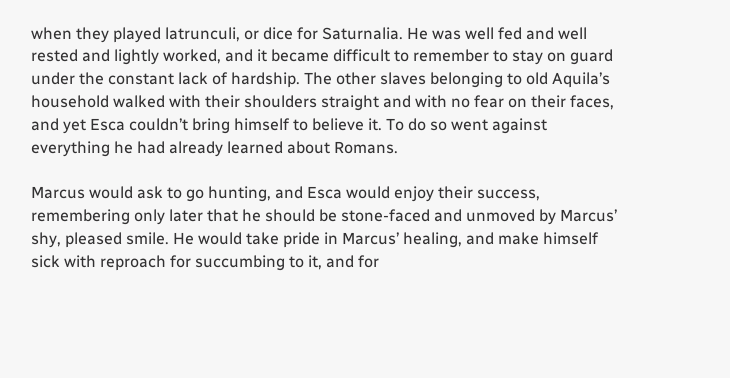when they played latrunculi, or dice for Saturnalia. He was well fed and well rested and lightly worked, and it became difficult to remember to stay on guard under the constant lack of hardship. The other slaves belonging to old Aquila’s household walked with their shoulders straight and with no fear on their faces, and yet Esca couldn’t bring himself to believe it. To do so went against everything he had already learned about Romans.

Marcus would ask to go hunting, and Esca would enjoy their success, remembering only later that he should be stone-faced and unmoved by Marcus’ shy, pleased smile. He would take pride in Marcus’ healing, and make himself sick with reproach for succumbing to it, and for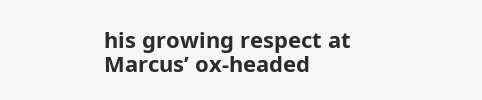his growing respect at Marcus’ ox-headed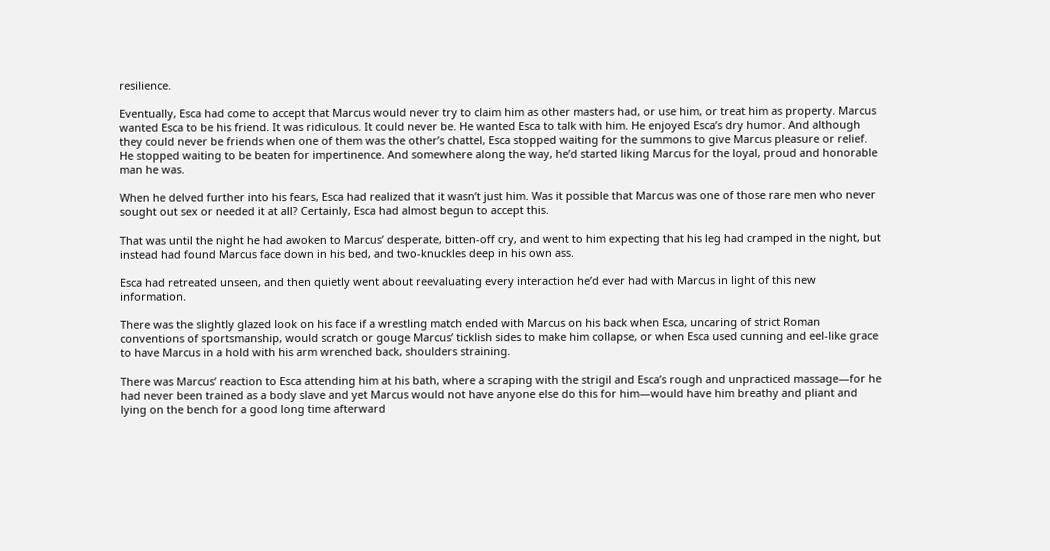resilience.

Eventually, Esca had come to accept that Marcus would never try to claim him as other masters had, or use him, or treat him as property. Marcus wanted Esca to be his friend. It was ridiculous. It could never be. He wanted Esca to talk with him. He enjoyed Esca’s dry humor. And although they could never be friends when one of them was the other’s chattel, Esca stopped waiting for the summons to give Marcus pleasure or relief. He stopped waiting to be beaten for impertinence. And somewhere along the way, he’d started liking Marcus for the loyal, proud and honorable man he was.

When he delved further into his fears, Esca had realized that it wasn’t just him. Was it possible that Marcus was one of those rare men who never sought out sex or needed it at all? Certainly, Esca had almost begun to accept this.

That was until the night he had awoken to Marcus’ desperate, bitten-off cry, and went to him expecting that his leg had cramped in the night, but instead had found Marcus face down in his bed, and two-knuckles deep in his own ass.

Esca had retreated unseen, and then quietly went about reevaluating every interaction he’d ever had with Marcus in light of this new information.

There was the slightly glazed look on his face if a wrestling match ended with Marcus on his back when Esca, uncaring of strict Roman conventions of sportsmanship, would scratch or gouge Marcus’ ticklish sides to make him collapse, or when Esca used cunning and eel-like grace to have Marcus in a hold with his arm wrenched back, shoulders straining.

There was Marcus’ reaction to Esca attending him at his bath, where a scraping with the strigil and Esca’s rough and unpracticed massage—for he had never been trained as a body slave and yet Marcus would not have anyone else do this for him—would have him breathy and pliant and lying on the bench for a good long time afterward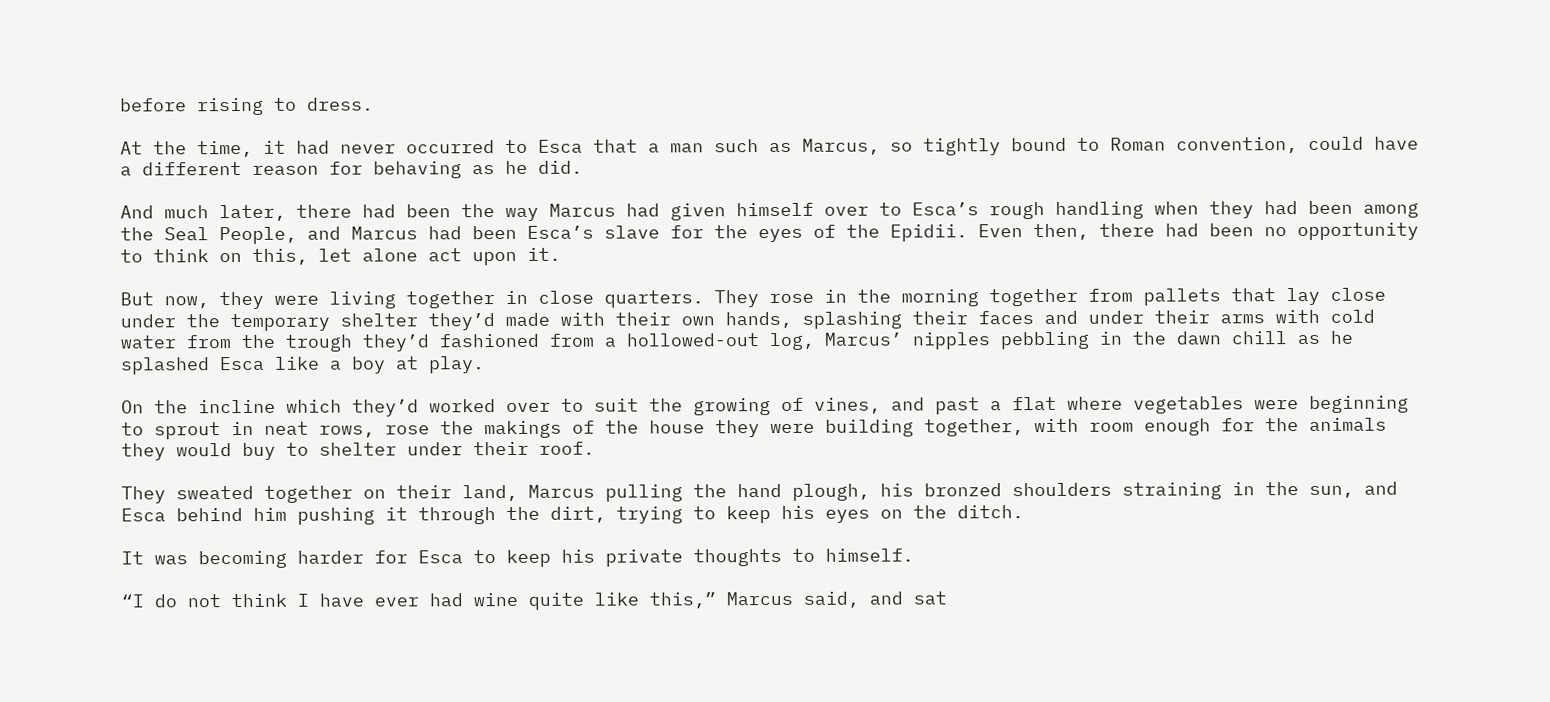before rising to dress.

At the time, it had never occurred to Esca that a man such as Marcus, so tightly bound to Roman convention, could have a different reason for behaving as he did.

And much later, there had been the way Marcus had given himself over to Esca’s rough handling when they had been among the Seal People, and Marcus had been Esca’s slave for the eyes of the Epidii. Even then, there had been no opportunity to think on this, let alone act upon it.

But now, they were living together in close quarters. They rose in the morning together from pallets that lay close under the temporary shelter they’d made with their own hands, splashing their faces and under their arms with cold water from the trough they’d fashioned from a hollowed-out log, Marcus’ nipples pebbling in the dawn chill as he splashed Esca like a boy at play.

On the incline which they’d worked over to suit the growing of vines, and past a flat where vegetables were beginning to sprout in neat rows, rose the makings of the house they were building together, with room enough for the animals they would buy to shelter under their roof.

They sweated together on their land, Marcus pulling the hand plough, his bronzed shoulders straining in the sun, and Esca behind him pushing it through the dirt, trying to keep his eyes on the ditch.

It was becoming harder for Esca to keep his private thoughts to himself.

“I do not think I have ever had wine quite like this,” Marcus said, and sat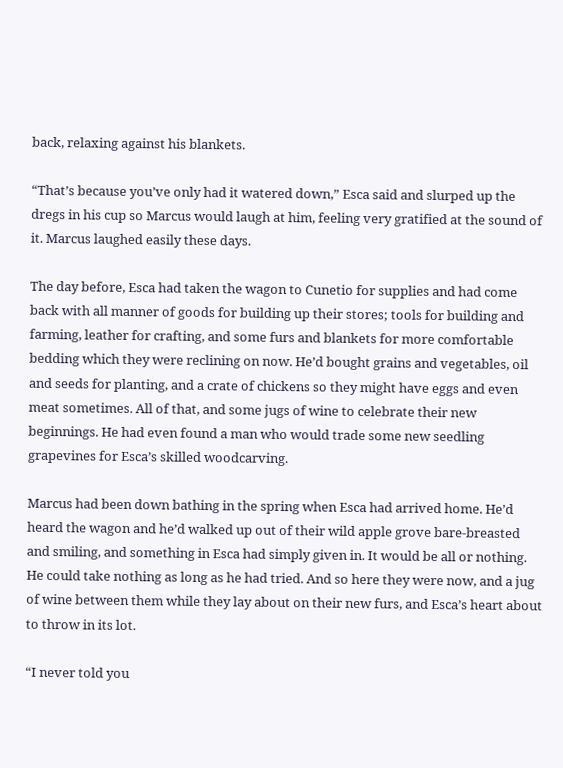back, relaxing against his blankets.

“That’s because you’ve only had it watered down,” Esca said and slurped up the dregs in his cup so Marcus would laugh at him, feeling very gratified at the sound of it. Marcus laughed easily these days.

The day before, Esca had taken the wagon to Cunetio for supplies and had come back with all manner of goods for building up their stores; tools for building and farming, leather for crafting, and some furs and blankets for more comfortable bedding which they were reclining on now. He’d bought grains and vegetables, oil and seeds for planting, and a crate of chickens so they might have eggs and even meat sometimes. All of that, and some jugs of wine to celebrate their new beginnings. He had even found a man who would trade some new seedling grapevines for Esca’s skilled woodcarving.

Marcus had been down bathing in the spring when Esca had arrived home. He’d heard the wagon and he’d walked up out of their wild apple grove bare-breasted and smiling, and something in Esca had simply given in. It would be all or nothing. He could take nothing as long as he had tried. And so here they were now, and a jug of wine between them while they lay about on their new furs, and Esca’s heart about to throw in its lot.

“I never told you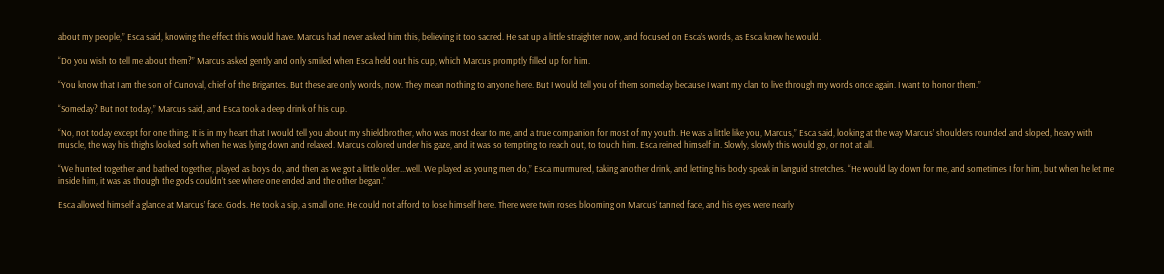about my people,” Esca said, knowing the effect this would have. Marcus had never asked him this, believing it too sacred. He sat up a little straighter now, and focused on Esca’s words, as Esca knew he would.

“Do you wish to tell me about them?” Marcus asked gently and only smiled when Esca held out his cup, which Marcus promptly filled up for him.

“You know that I am the son of Cunoval, chief of the Brigantes. But these are only words, now. They mean nothing to anyone here. But I would tell you of them someday because I want my clan to live through my words once again. I want to honor them.”

“Someday? But not today,” Marcus said, and Esca took a deep drink of his cup.

“No, not today except for one thing. It is in my heart that I would tell you about my shieldbrother, who was most dear to me, and a true companion for most of my youth. He was a little like you, Marcus,” Esca said, looking at the way Marcus’ shoulders rounded and sloped, heavy with muscle, the way his thighs looked soft when he was lying down and relaxed. Marcus colored under his gaze, and it was so tempting to reach out, to touch him. Esca reined himself in. Slowly, slowly this would go, or not at all.

“We hunted together and bathed together, played as boys do, and then as we got a little older...well. We played as young men do,” Esca murmured, taking another drink, and letting his body speak in languid stretches. “He would lay down for me, and sometimes I for him, but when he let me inside him, it was as though the gods couldn’t see where one ended and the other began.”

Esca allowed himself a glance at Marcus’ face. Gods. He took a sip, a small one. He could not afford to lose himself here. There were twin roses blooming on Marcus’ tanned face, and his eyes were nearly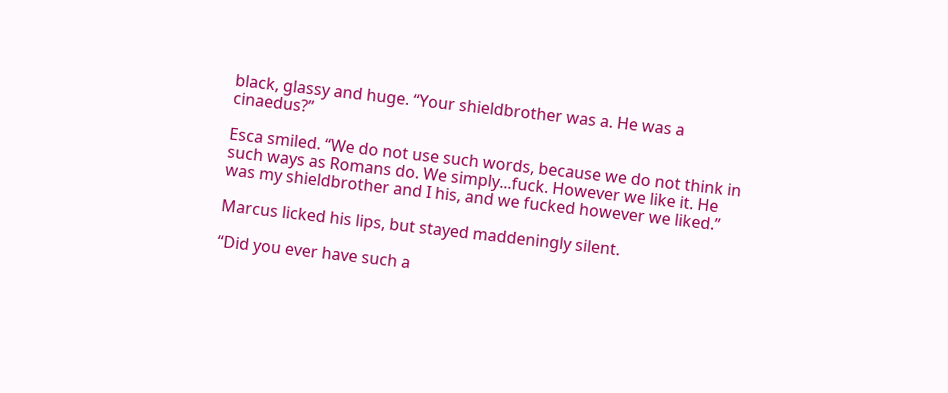black, glassy and huge. “Your shieldbrother was a. He was a cinaedus?”

Esca smiled. “We do not use such words, because we do not think in such ways as Romans do. We simply...fuck. However we like it. He was my shieldbrother and I his, and we fucked however we liked.”

Marcus licked his lips, but stayed maddeningly silent.

“Did you ever have such a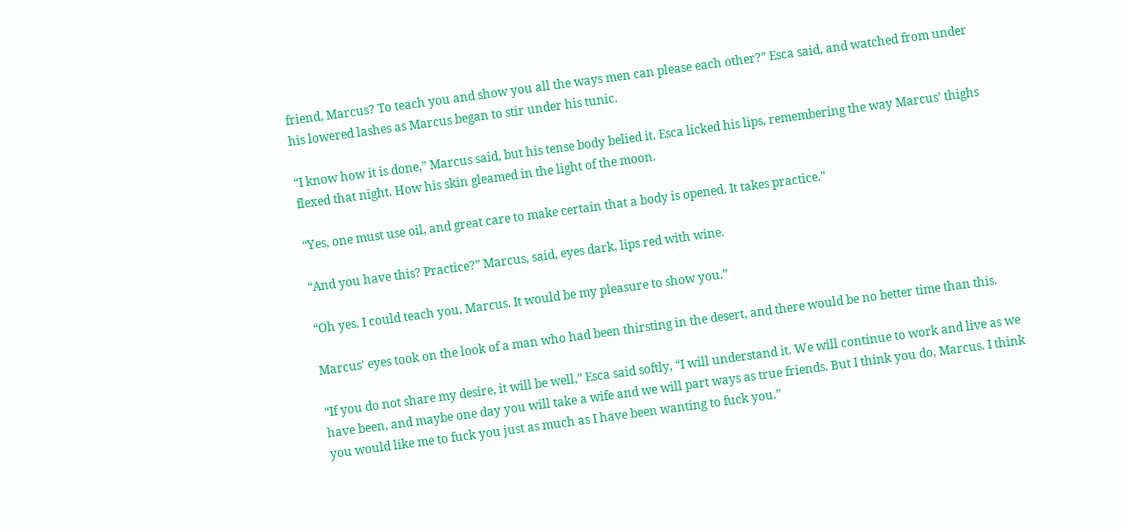friend, Marcus? To teach you and show you all the ways men can please each other?” Esca said, and watched from under his lowered lashes as Marcus began to stir under his tunic.

“I know how it is done,” Marcus said, but his tense body belied it. Esca licked his lips, remembering the way Marcus’ thighs flexed that night. How his skin gleamed in the light of the moon.

“Yes, one must use oil, and great care to make certain that a body is opened. It takes practice.”

“And you have this? Practice?” Marcus, said, eyes dark, lips red with wine.

“Oh yes. I could teach you, Marcus. It would be my pleasure to show you.”

Marcus’ eyes took on the look of a man who had been thirsting in the desert, and there would be no better time than this.

“If you do not share my desire, it will be well,” Esca said softly, “I will understand it. We will continue to work and live as we have been, and maybe one day you will take a wife and we will part ways as true friends. But I think you do, Marcus. I think you would like me to fuck you just as much as I have been wanting to fuck you.”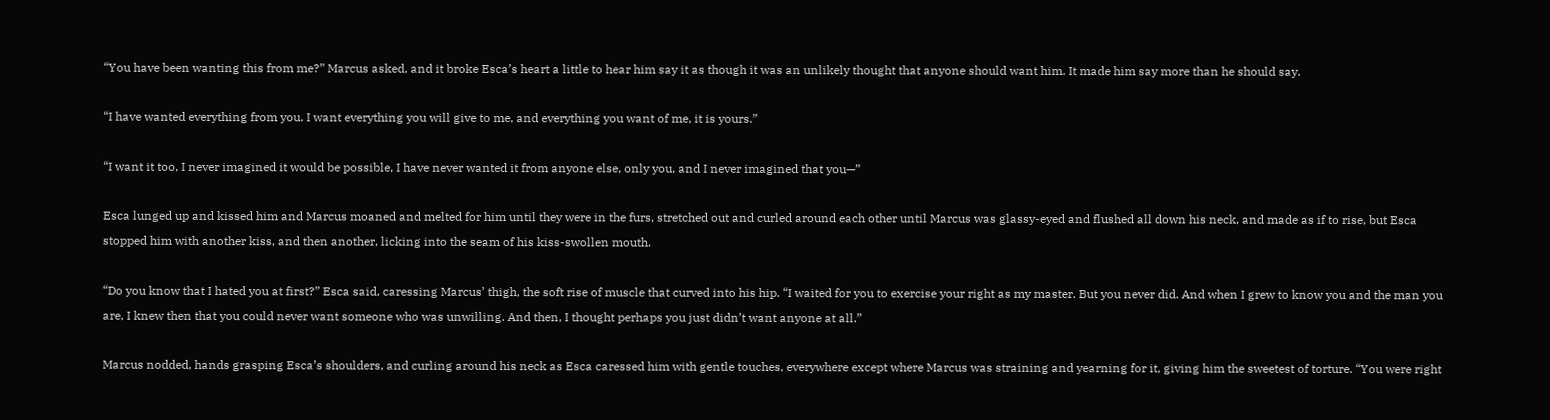“You have been wanting this from me?” Marcus asked, and it broke Esca’s heart a little to hear him say it as though it was an unlikely thought that anyone should want him. It made him say more than he should say.

“I have wanted everything from you. I want everything you will give to me, and everything you want of me, it is yours.”

“I want it too, I never imagined it would be possible, I have never wanted it from anyone else, only you, and I never imagined that you—”

Esca lunged up and kissed him and Marcus moaned and melted for him until they were in the furs, stretched out and curled around each other until Marcus was glassy-eyed and flushed all down his neck, and made as if to rise, but Esca stopped him with another kiss, and then another, licking into the seam of his kiss-swollen mouth.

“Do you know that I hated you at first?” Esca said, caressing Marcus’ thigh, the soft rise of muscle that curved into his hip. “I waited for you to exercise your right as my master. But you never did. And when I grew to know you and the man you are, I knew then that you could never want someone who was unwilling. And then, I thought perhaps you just didn’t want anyone at all.”

Marcus nodded, hands grasping Esca’s shoulders, and curling around his neck as Esca caressed him with gentle touches, everywhere except where Marcus was straining and yearning for it, giving him the sweetest of torture. “You were right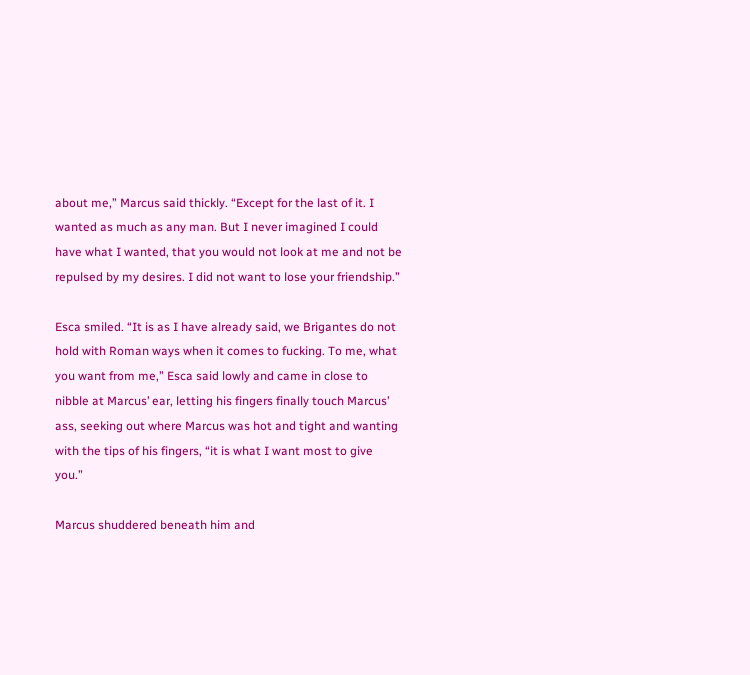about me,” Marcus said thickly. “Except for the last of it. I wanted as much as any man. But I never imagined I could have what I wanted, that you would not look at me and not be repulsed by my desires. I did not want to lose your friendship.”

Esca smiled. “It is as I have already said, we Brigantes do not hold with Roman ways when it comes to fucking. To me, what you want from me,” Esca said lowly and came in close to nibble at Marcus’ ear, letting his fingers finally touch Marcus’ ass, seeking out where Marcus was hot and tight and wanting with the tips of his fingers, “it is what I want most to give you.”

Marcus shuddered beneath him and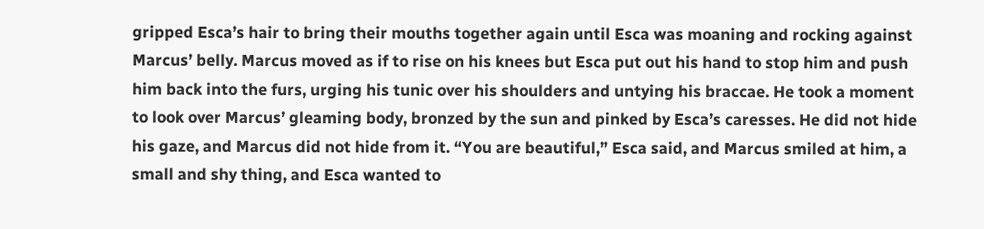gripped Esca’s hair to bring their mouths together again until Esca was moaning and rocking against Marcus’ belly. Marcus moved as if to rise on his knees but Esca put out his hand to stop him and push him back into the furs, urging his tunic over his shoulders and untying his braccae. He took a moment to look over Marcus’ gleaming body, bronzed by the sun and pinked by Esca’s caresses. He did not hide his gaze, and Marcus did not hide from it. “You are beautiful,” Esca said, and Marcus smiled at him, a small and shy thing, and Esca wanted to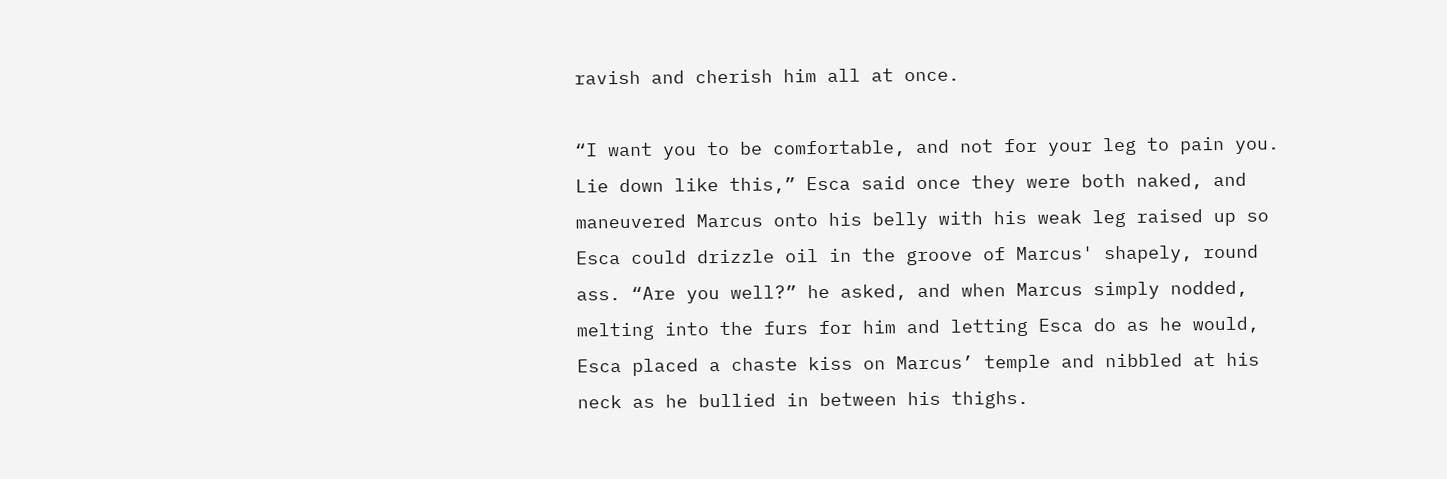ravish and cherish him all at once.

“I want you to be comfortable, and not for your leg to pain you. Lie down like this,” Esca said once they were both naked, and maneuvered Marcus onto his belly with his weak leg raised up so Esca could drizzle oil in the groove of Marcus' shapely, round ass. “Are you well?” he asked, and when Marcus simply nodded, melting into the furs for him and letting Esca do as he would, Esca placed a chaste kiss on Marcus’ temple and nibbled at his neck as he bullied in between his thighs.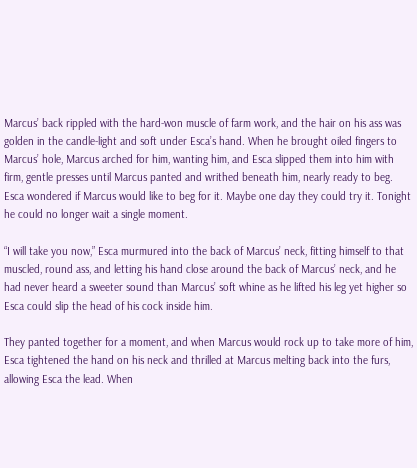Marcus’ back rippled with the hard-won muscle of farm work, and the hair on his ass was golden in the candle-light and soft under Esca’s hand. When he brought oiled fingers to Marcus’ hole, Marcus arched for him, wanting him, and Esca slipped them into him with firm, gentle presses until Marcus panted and writhed beneath him, nearly ready to beg. Esca wondered if Marcus would like to beg for it. Maybe one day they could try it. Tonight he could no longer wait a single moment.

“I will take you now,” Esca murmured into the back of Marcus’ neck, fitting himself to that muscled, round ass, and letting his hand close around the back of Marcus’ neck, and he had never heard a sweeter sound than Marcus’ soft whine as he lifted his leg yet higher so Esca could slip the head of his cock inside him.

They panted together for a moment, and when Marcus would rock up to take more of him, Esca tightened the hand on his neck and thrilled at Marcus melting back into the furs, allowing Esca the lead. When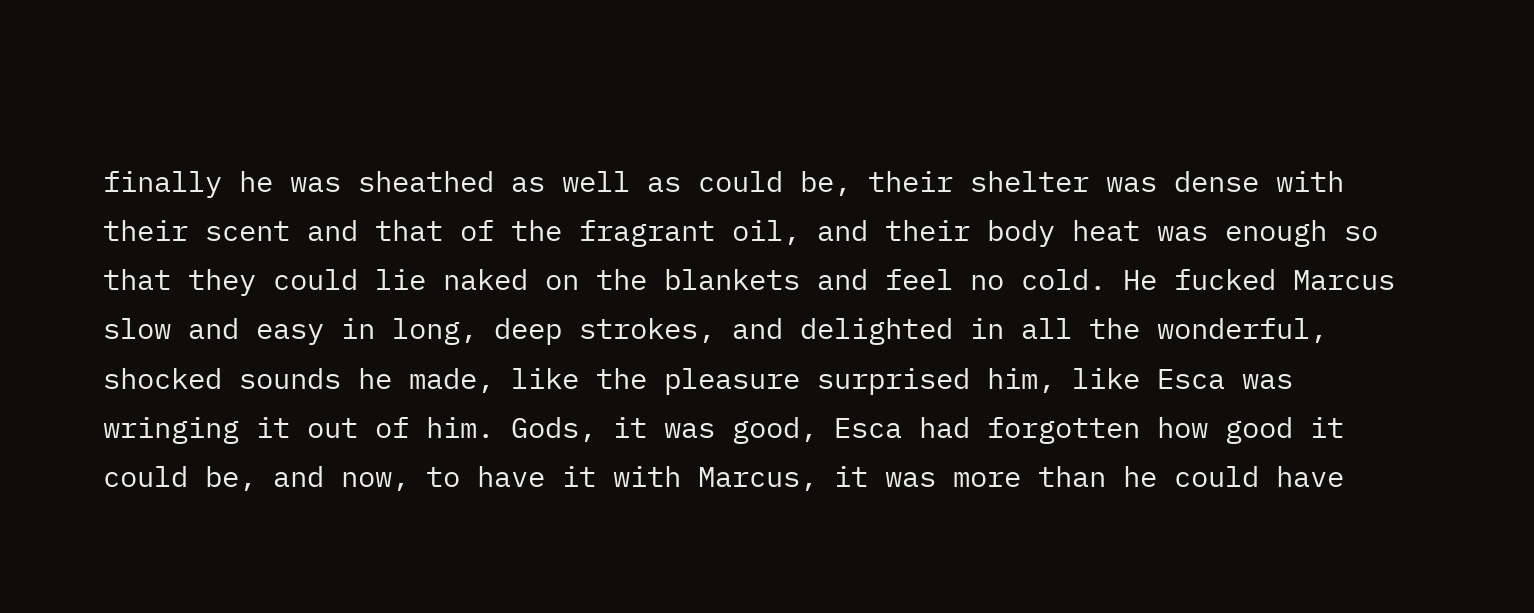finally he was sheathed as well as could be, their shelter was dense with their scent and that of the fragrant oil, and their body heat was enough so that they could lie naked on the blankets and feel no cold. He fucked Marcus slow and easy in long, deep strokes, and delighted in all the wonderful, shocked sounds he made, like the pleasure surprised him, like Esca was wringing it out of him. Gods, it was good, Esca had forgotten how good it could be, and now, to have it with Marcus, it was more than he could have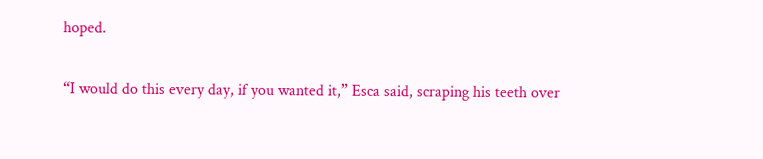hoped.

“I would do this every day, if you wanted it,” Esca said, scraping his teeth over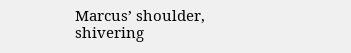Marcus’ shoulder, shivering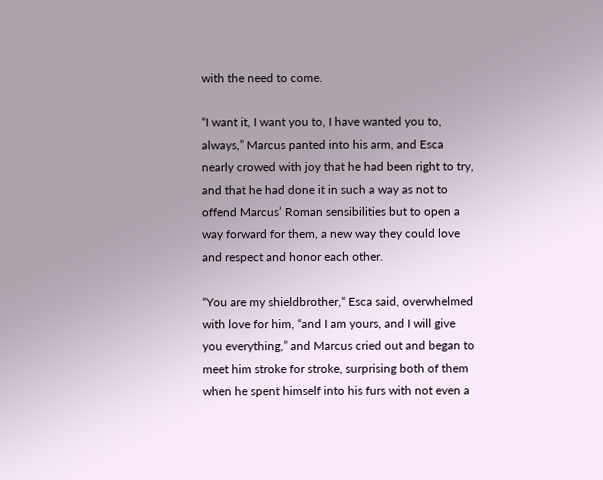with the need to come.

“I want it, I want you to, I have wanted you to, always,” Marcus panted into his arm, and Esca nearly crowed with joy that he had been right to try, and that he had done it in such a way as not to offend Marcus’ Roman sensibilities but to open a way forward for them, a new way they could love and respect and honor each other.

“You are my shieldbrother,“ Esca said, overwhelmed with love for him, “and I am yours, and I will give you everything,” and Marcus cried out and began to meet him stroke for stroke, surprising both of them when he spent himself into his furs with not even a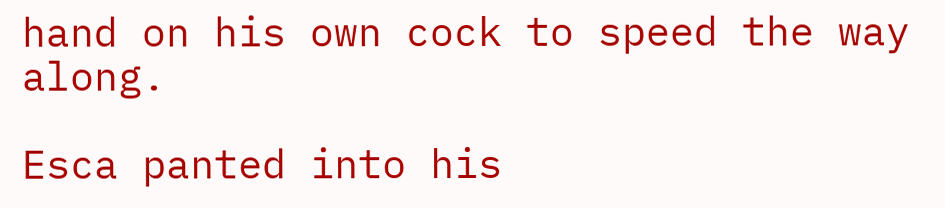hand on his own cock to speed the way along.

Esca panted into his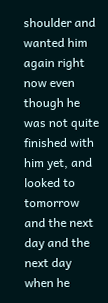shoulder and wanted him again right now even though he was not quite finished with him yet, and looked to tomorrow and the next day and the next day when he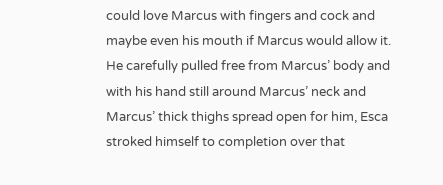could love Marcus with fingers and cock and maybe even his mouth if Marcus would allow it. He carefully pulled free from Marcus’ body and with his hand still around Marcus’ neck and Marcus’ thick thighs spread open for him, Esca stroked himself to completion over that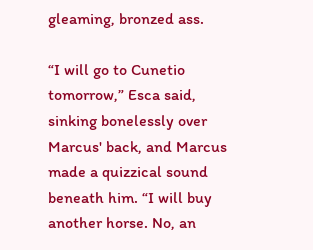gleaming, bronzed ass.

“I will go to Cunetio tomorrow,” Esca said, sinking bonelessly over Marcus' back, and Marcus made a quizzical sound beneath him. “I will buy another horse. No, an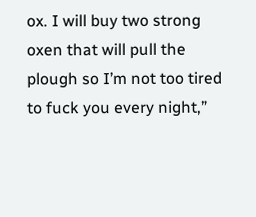ox. I will buy two strong oxen that will pull the plough so I’m not too tired to fuck you every night,”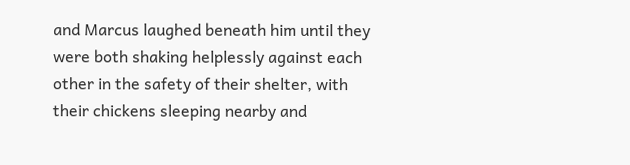and Marcus laughed beneath him until they were both shaking helplessly against each other in the safety of their shelter, with their chickens sleeping nearby and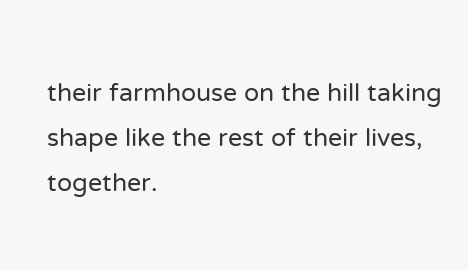their farmhouse on the hill taking shape like the rest of their lives, together.